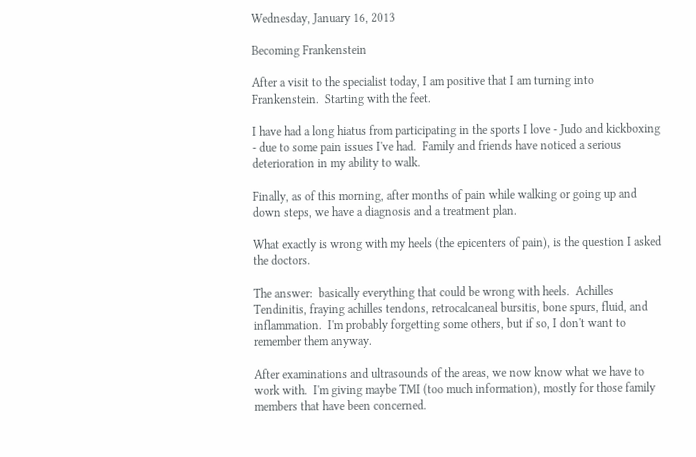Wednesday, January 16, 2013

Becoming Frankenstein

After a visit to the specialist today, I am positive that I am turning into Frankenstein.  Starting with the feet.

I have had a long hiatus from participating in the sports I love - Judo and kickboxing - due to some pain issues I've had.  Family and friends have noticed a serious deterioration in my ability to walk.

Finally, as of this morning, after months of pain while walking or going up and down steps, we have a diagnosis and a treatment plan.

What exactly is wrong with my heels (the epicenters of pain), is the question I asked the doctors.

The answer:  basically everything that could be wrong with heels.  Achilles Tendinitis, fraying achilles tendons, retrocalcaneal bursitis, bone spurs, fluid, and inflammation.  I'm probably forgetting some others, but if so, I don't want to remember them anyway.

After examinations and ultrasounds of the areas, we now know what we have to work with.  I'm giving maybe TMI (too much information), mostly for those family members that have been concerned.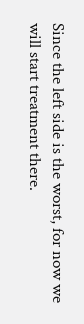Since the left side is the worst, for now we will start treatment there.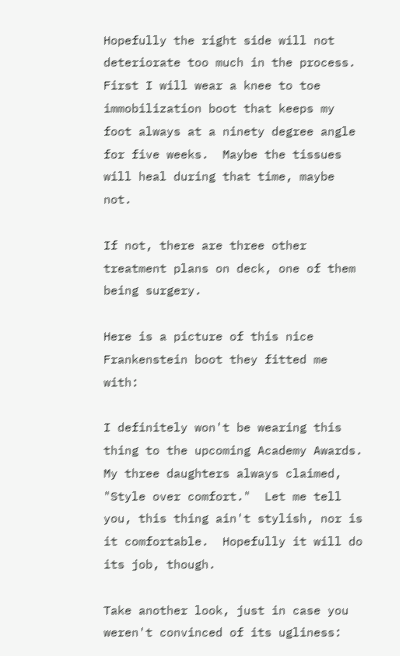Hopefully the right side will not deteriorate too much in the process.  First I will wear a knee to toe immobilization boot that keeps my foot always at a ninety degree angle for five weeks.  Maybe the tissues will heal during that time, maybe not.

If not, there are three other treatment plans on deck, one of them being surgery.

Here is a picture of this nice Frankenstein boot they fitted me with:

I definitely won't be wearing this thing to the upcoming Academy Awards.  My three daughters always claimed, "Style over comfort."  Let me tell you, this thing ain't stylish, nor is it comfortable.  Hopefully it will do its job, though.

Take another look, just in case you weren't convinced of its ugliness: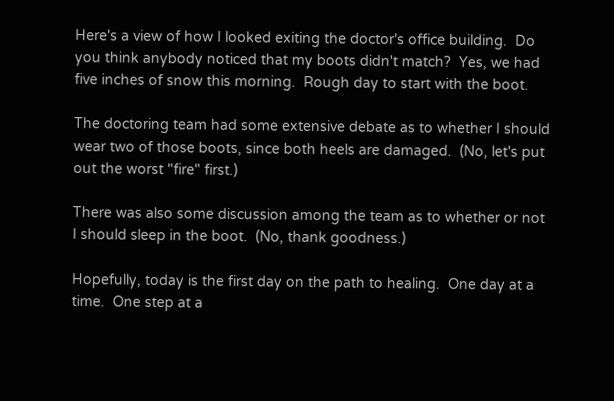Here's a view of how I looked exiting the doctor's office building.  Do you think anybody noticed that my boots didn't match?  Yes, we had five inches of snow this morning.  Rough day to start with the boot.

The doctoring team had some extensive debate as to whether I should wear two of those boots, since both heels are damaged.  (No, let's put out the worst "fire" first.)

There was also some discussion among the team as to whether or not I should sleep in the boot.  (No, thank goodness.)

Hopefully, today is the first day on the path to healing.  One day at a time.  One step at a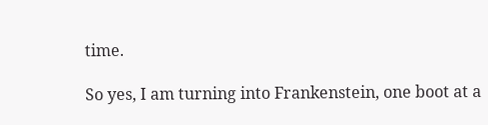time.

So yes, I am turning into Frankenstein, one boot at a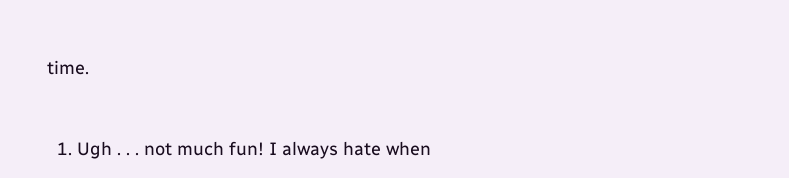time.


  1. Ugh . . . not much fun! I always hate when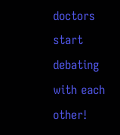doctors start debating with each other!